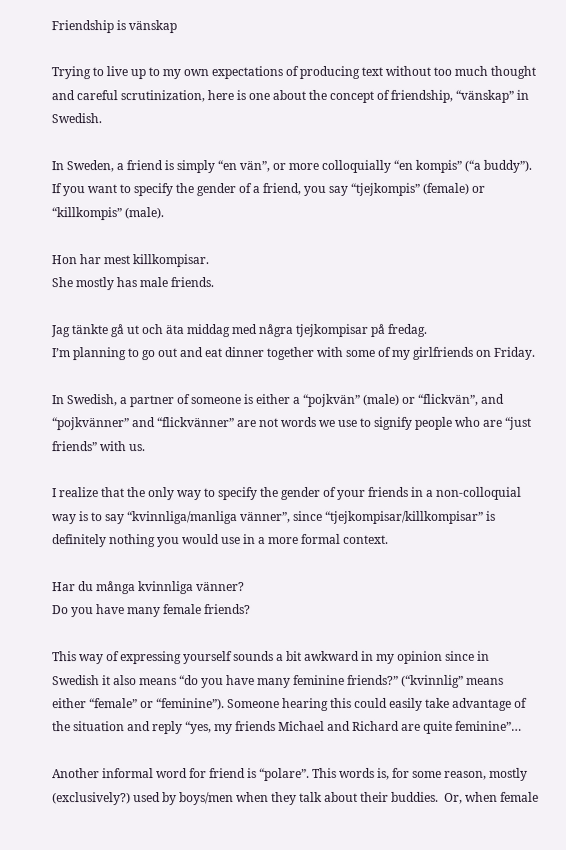Friendship is vänskap

Trying to live up to my own expectations of producing text without too much thought and careful scrutinization, here is one about the concept of friendship, “vänskap” in Swedish.

In Sweden, a friend is simply “en vän”, or more colloquially “en kompis” (“a buddy”).  If you want to specify the gender of a friend, you say “tjejkompis” (female) or “killkompis” (male).

Hon har mest killkompisar.
She mostly has male friends.

Jag tänkte gå ut och äta middag med några tjejkompisar på fredag.
I’m planning to go out and eat dinner together with some of my girlfriends on Friday.

In Swedish, a partner of someone is either a “pojkvän” (male) or “flickvän”, and “pojkvänner” and “flickvänner” are not words we use to signify people who are “just friends” with us.

I realize that the only way to specify the gender of your friends in a non-colloquial way is to say “kvinnliga/manliga vänner”, since “tjejkompisar/killkompisar” is definitely nothing you would use in a more formal context.

Har du många kvinnliga vänner?
Do you have many female friends?

This way of expressing yourself sounds a bit awkward in my opinion since in Swedish it also means “do you have many feminine friends?” (“kvinnlig” means either “female” or “feminine”). Someone hearing this could easily take advantage of the situation and reply “yes, my friends Michael and Richard are quite feminine”…

Another informal word for friend is “polare”. This words is, for some reason, mostly (exclusively?) used by boys/men when they talk about their buddies.  Or, when female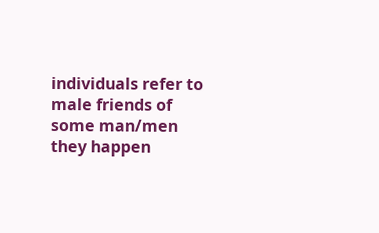individuals refer to male friends of some man/men they happen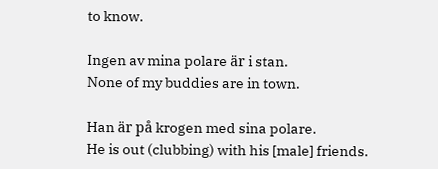to know.

Ingen av mina polare är i stan.
None of my buddies are in town.

Han är på krogen med sina polare.
He is out (clubbing) with his [male] friends.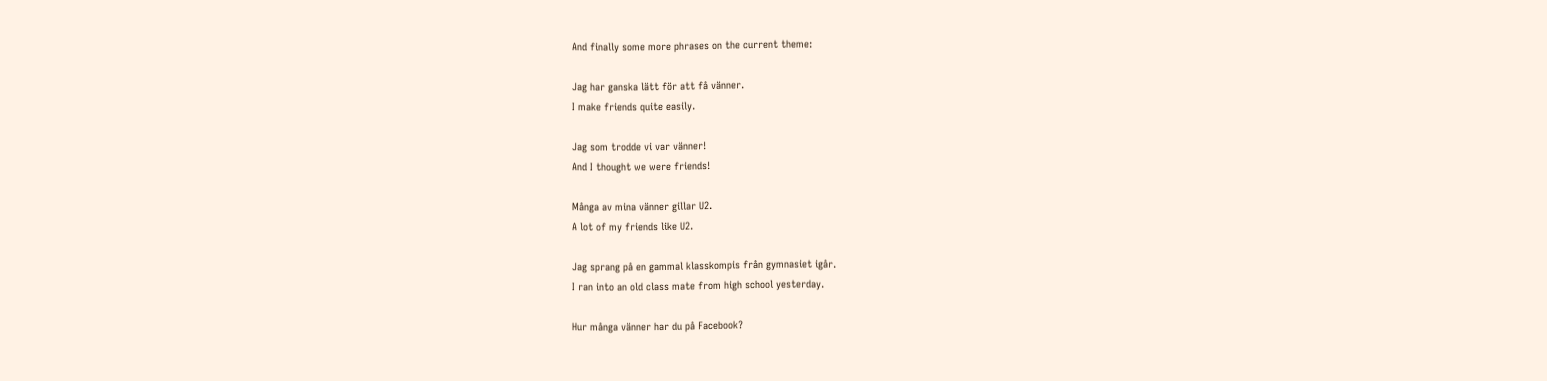And finally some more phrases on the current theme:

Jag har ganska lätt för att få vänner.
I make friends quite easily.

Jag som trodde vi var vänner!
And I thought we were friends!

Många av mina vänner gillar U2.
A lot of my friends like U2.

Jag sprang på en gammal klasskompis från gymnasiet igår.
I ran into an old class mate from high school yesterday.

Hur många vänner har du på Facebook?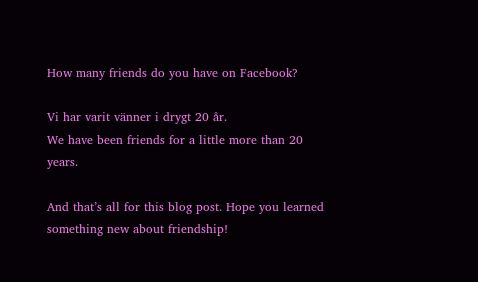How many friends do you have on Facebook?

Vi har varit vänner i drygt 20 år.
We have been friends for a little more than 20 years.

And that’s all for this blog post. Hope you learned something new about friendship!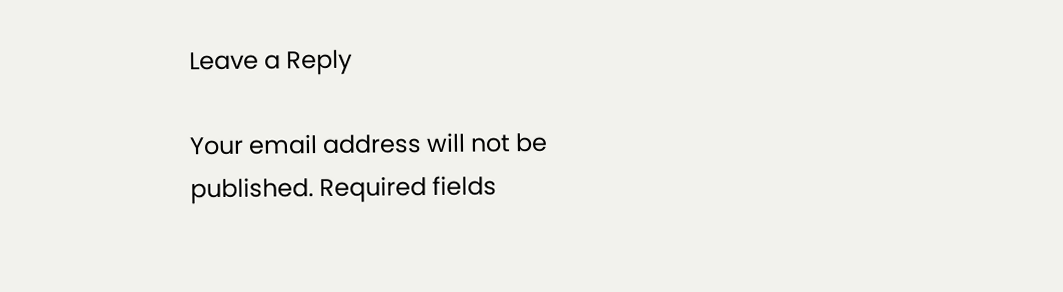Leave a Reply

Your email address will not be published. Required fields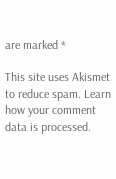are marked *

This site uses Akismet to reduce spam. Learn how your comment data is processed.